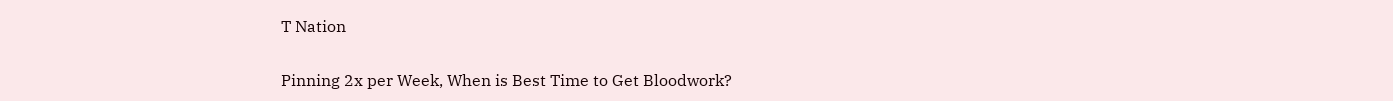T Nation

Pinning 2x per Week, When is Best Time to Get Bloodwork?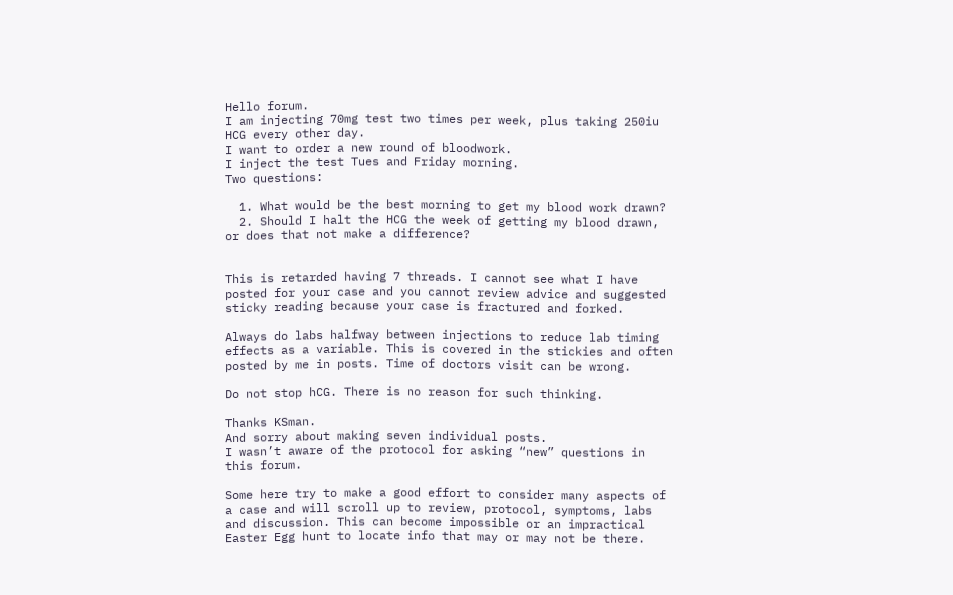Hello forum.
I am injecting 70mg test two times per week, plus taking 250iu HCG every other day.
I want to order a new round of bloodwork.
I inject the test Tues and Friday morning.
Two questions:

  1. What would be the best morning to get my blood work drawn?
  2. Should I halt the HCG the week of getting my blood drawn, or does that not make a difference?


This is retarded having 7 threads. I cannot see what I have posted for your case and you cannot review advice and suggested sticky reading because your case is fractured and forked.

Always do labs halfway between injections to reduce lab timing effects as a variable. This is covered in the stickies and often posted by me in posts. Time of doctors visit can be wrong.

Do not stop hCG. There is no reason for such thinking.

Thanks KSman.
And sorry about making seven individual posts.
I wasn’t aware of the protocol for asking “new” questions in this forum.

Some here try to make a good effort to consider many aspects of a case and will scroll up to review, protocol, symptoms, labs and discussion. This can become impossible or an impractical Easter Egg hunt to locate info that may or may not be there.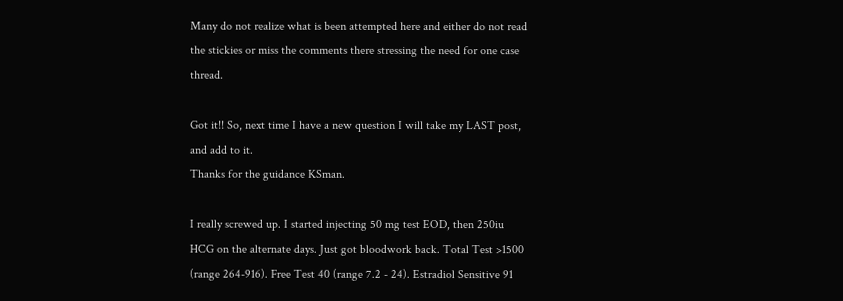Many do not realize what is been attempted here and either do not read the stickies or miss the comments there stressing the need for one case thread.

Got it!! So, next time I have a new question I will take my LAST post, and add to it.
Thanks for the guidance KSman.

I really screwed up. I started injecting 50 mg test EOD, then 250iu HCG on the alternate days. Just got bloodwork back. Total Test >1500 (range 264-916). Free Test 40 (range 7.2 - 24). Estradiol Sensitive 91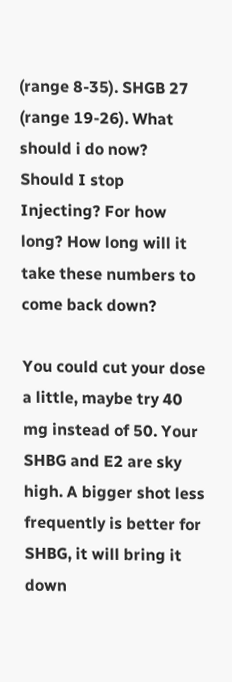(range 8-35). SHGB 27 (range 19-26). What should i do now? Should I stop Injecting? For how long? How long will it take these numbers to come back down?

You could cut your dose a little, maybe try 40 mg instead of 50. Your SHBG and E2 are sky high. A bigger shot less frequently is better for SHBG, it will bring it down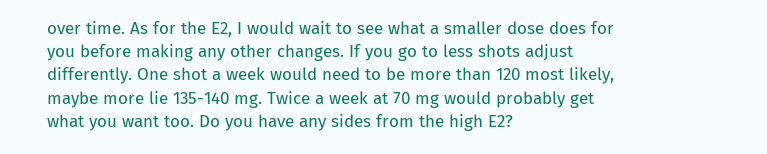over time. As for the E2, I would wait to see what a smaller dose does for you before making any other changes. If you go to less shots adjust differently. One shot a week would need to be more than 120 most likely, maybe more lie 135-140 mg. Twice a week at 70 mg would probably get what you want too. Do you have any sides from the high E2?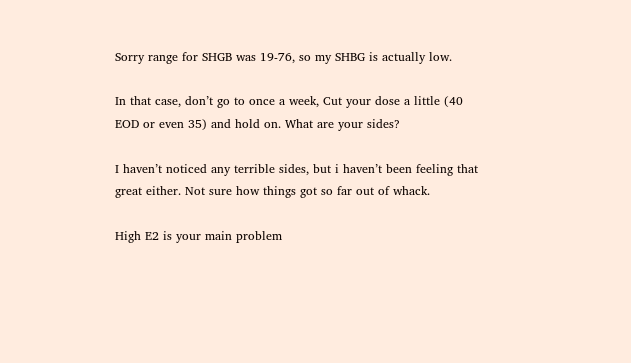Sorry range for SHGB was 19-76, so my SHBG is actually low.

In that case, don’t go to once a week, Cut your dose a little (40 EOD or even 35) and hold on. What are your sides?

I haven’t noticed any terrible sides, but i haven’t been feeling that great either. Not sure how things got so far out of whack.

High E2 is your main problem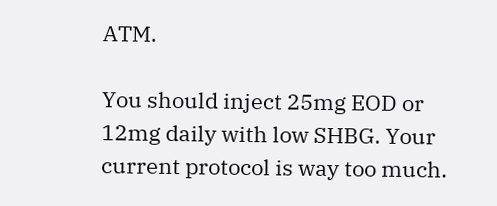ATM.

You should inject 25mg EOD or 12mg daily with low SHBG. Your current protocol is way too much.